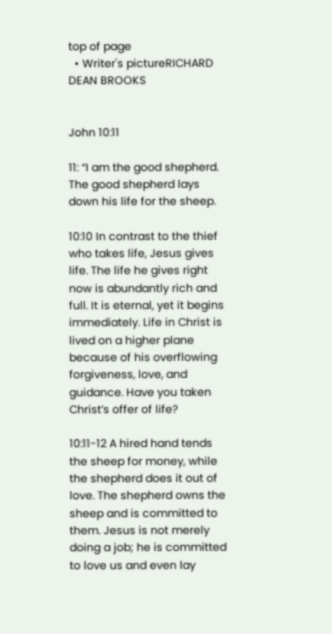top of page
  • Writer's pictureRICHARD DEAN BROOKS


John 10:11

11: “I am the good shepherd. The good shepherd lays down his life for the sheep.

10:10 In contrast to the thief who takes life, Jesus gives life. The life he gives right now is abundantly rich and full. It is eternal, yet it begins immediately. Life in Christ is lived on a higher plane because of his overflowing forgiveness, love, and guidance. Have you taken Christ’s offer of life?

10:11-12 A hired hand tends the sheep for money, while the shepherd does it out of love. The shepherd owns the sheep and is committed to them. Jesus is not merely doing a job; he is committed to love us and even lay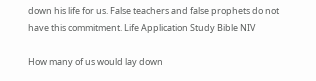down his life for us. False teachers and false prophets do not have this commitment. Life Application Study Bible NIV

How many of us would lay down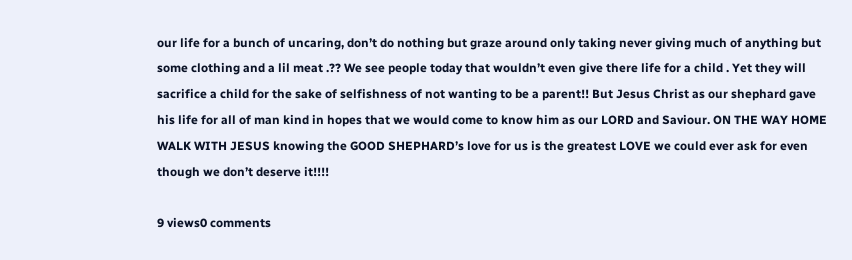our life for a bunch of uncaring, don’t do nothing but graze around only taking never giving much of anything but some clothing and a lil meat .?? We see people today that wouldn’t even give there life for a child . Yet they will sacrifice a child for the sake of selfishness of not wanting to be a parent!! But Jesus Christ as our shephard gave his life for all of man kind in hopes that we would come to know him as our LORD and Saviour. ON THE WAY HOME WALK WITH JESUS knowing the GOOD SHEPHARD’s love for us is the greatest LOVE we could ever ask for even though we don’t deserve it!!!!

9 views0 comments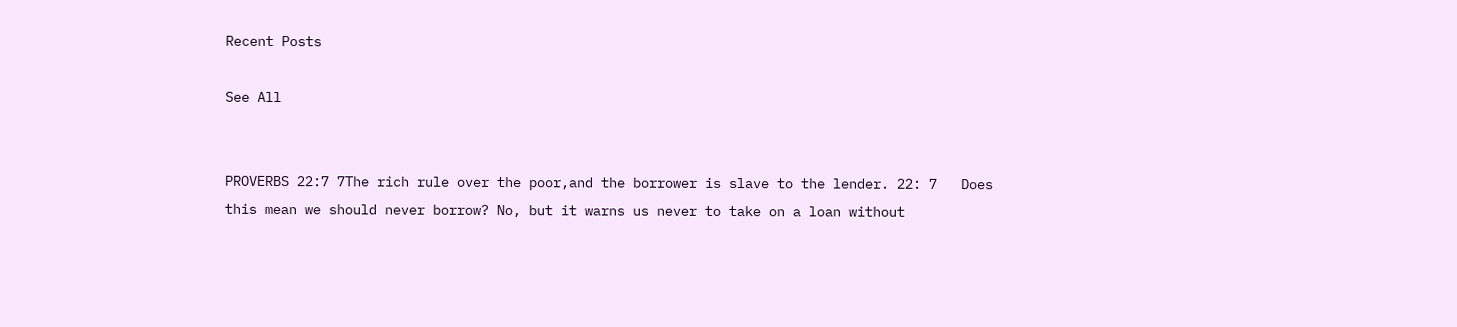Recent Posts

See All


PROVERBS 22:7 7The rich rule over the poor,and the borrower is slave to the lender. 22: 7   Does this mean we should never borrow? No, but it warns us never to take on a loan without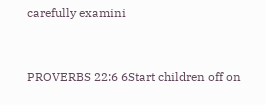carefully examini


PROVERBS 22:6 6Start children off on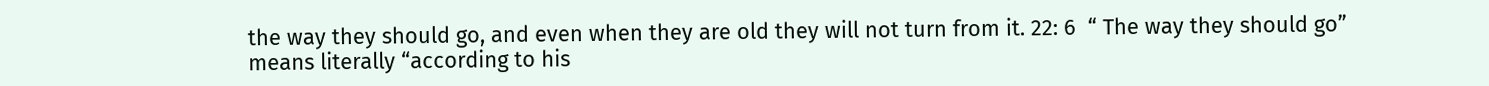the way they should go, and even when they are old they will not turn from it. 22: 6  “ The way they should go” means literally “according to his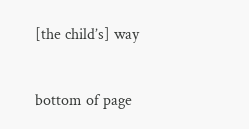[the child’s] way


bottom of page